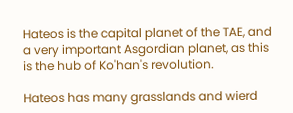Hateos is the capital planet of the TAE, and a very important Asgordian planet, as this is the hub of Ko'han's revolution.

Hateos has many grasslands and wierd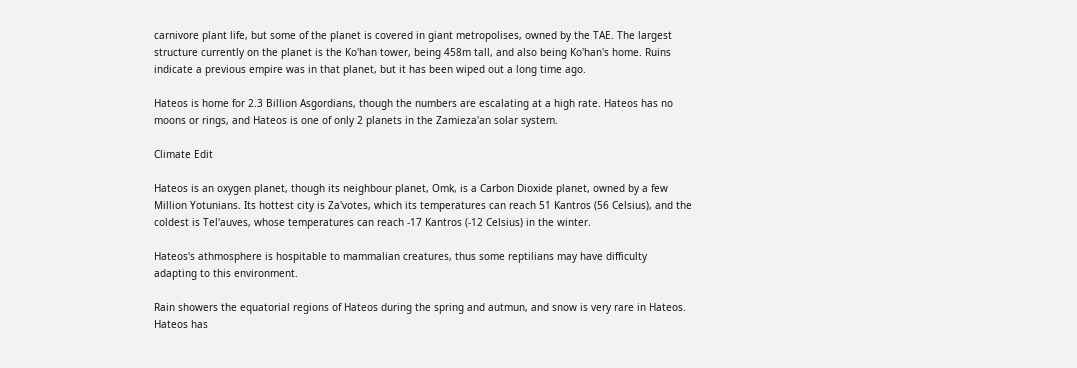carnivore plant life, but some of the planet is covered in giant metropolises, owned by the TAE. The largest structure currently on the planet is the Ko'han tower, being 458m tall, and also being Ko'han's home. Ruins indicate a previous empire was in that planet, but it has been wiped out a long time ago.

Hateos is home for 2.3 Billion Asgordians, though the numbers are escalating at a high rate. Hateos has no moons or rings, and Hateos is one of only 2 planets in the Zamieza'an solar system.

Climate Edit

Hateos is an oxygen planet, though its neighbour planet, Omk, is a Carbon Dioxide planet, owned by a few Million Yotunians. Its hottest city is Za'votes, which its temperatures can reach 51 Kantros (56 Celsius), and the coldest is Tel'auves, whose temperatures can reach -17 Kantros (-12 Celsius) in the winter.

Hateos's athmosphere is hospitable to mammalian creatures, thus some reptilians may have difficulty adapting to this environment.

Rain showers the equatorial regions of Hateos during the spring and autmun, and snow is very rare in Hateos. Hateos has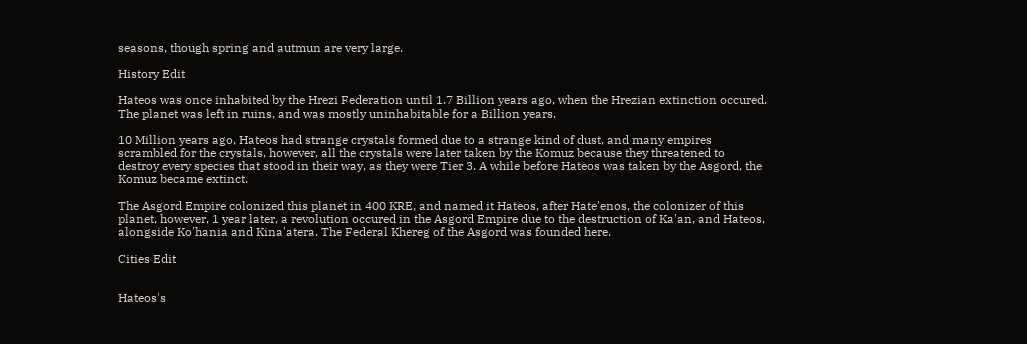seasons, though spring and autmun are very large.

History Edit

Hateos was once inhabited by the Hrezi Federation until 1.7 Billion years ago, when the Hrezian extinction occured. The planet was left in ruins, and was mostly uninhabitable for a Billion years.

10 Million years ago, Hateos had strange crystals formed due to a strange kind of dust, and many empires scrambled for the crystals, however, all the crystals were later taken by the Komuz because they threatened to destroy every species that stood in their way, as they were Tier 3. A while before Hateos was taken by the Asgord, the Komuz became extinct.

The Asgord Empire colonized this planet in 400 KRE, and named it Hateos, after Hate'enos, the colonizer of this planet, however, 1 year later, a revolution occured in the Asgord Empire due to the destruction of Ka'an, and Hateos, alongside Ko'hania and Kina'atera. The Federal Khereg of the Asgord was founded here.

Cities Edit


Hateos's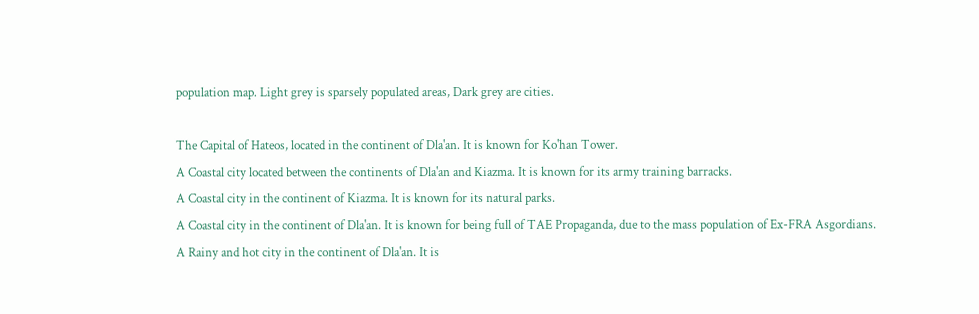population map. Light grey is sparsely populated areas, Dark grey are cities.

The Capital of Hateos, located in the continent of Dla'an. It is known for Ko'han Tower.
A Coastal city located between the continents of Dla'an and Kiazma. It is known for its army training barracks.
A Coastal city in the continent of Kiazma. It is known for its natural parks.
A Coastal city in the continent of Dla'an. It is known for being full of TAE Propaganda, due to the mass population of Ex-FRA Asgordians.
A Rainy and hot city in the continent of Dla'an. It is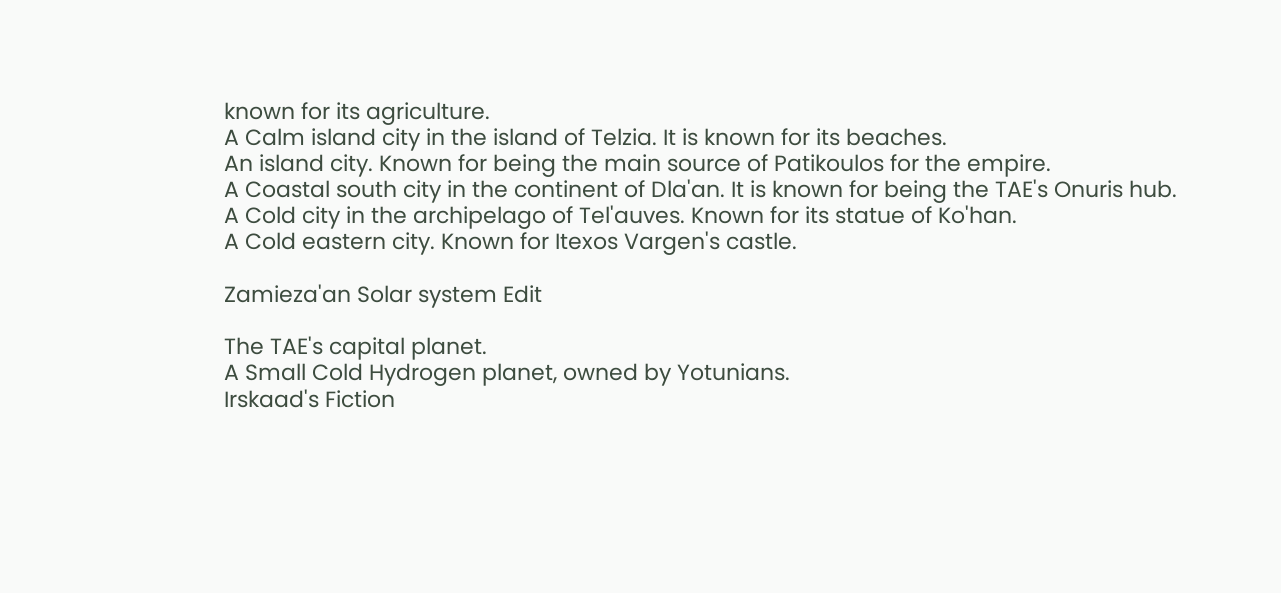known for its agriculture.
A Calm island city in the island of Telzia. It is known for its beaches.
An island city. Known for being the main source of Patikoulos for the empire.
A Coastal south city in the continent of Dla'an. It is known for being the TAE's Onuris hub.
A Cold city in the archipelago of Tel'auves. Known for its statue of Ko'han.
A Cold eastern city. Known for Itexos Vargen's castle.

Zamieza'an Solar system Edit

The TAE's capital planet.
A Small Cold Hydrogen planet, owned by Yotunians.
Irskaad's Fiction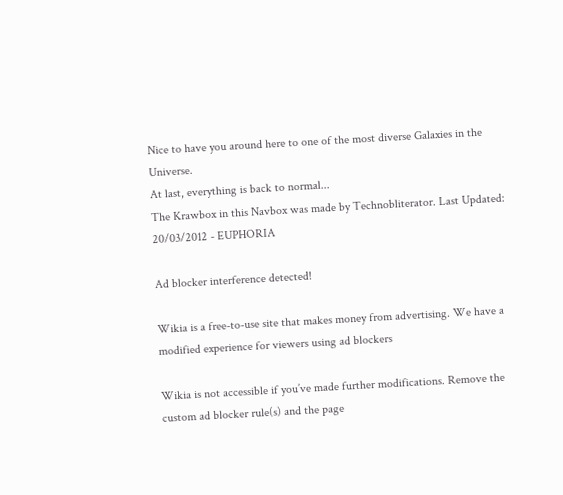Nice to have you around here to one of the most diverse Galaxies in the Universe.
At last, everything is back to normal...
The Krawbox in this Navbox was made by Technobliterator. Last Updated: 20/03/2012 - EUPHORIA

Ad blocker interference detected!

Wikia is a free-to-use site that makes money from advertising. We have a modified experience for viewers using ad blockers

Wikia is not accessible if you’ve made further modifications. Remove the custom ad blocker rule(s) and the page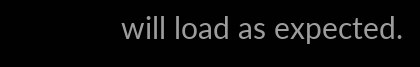will load as expected.